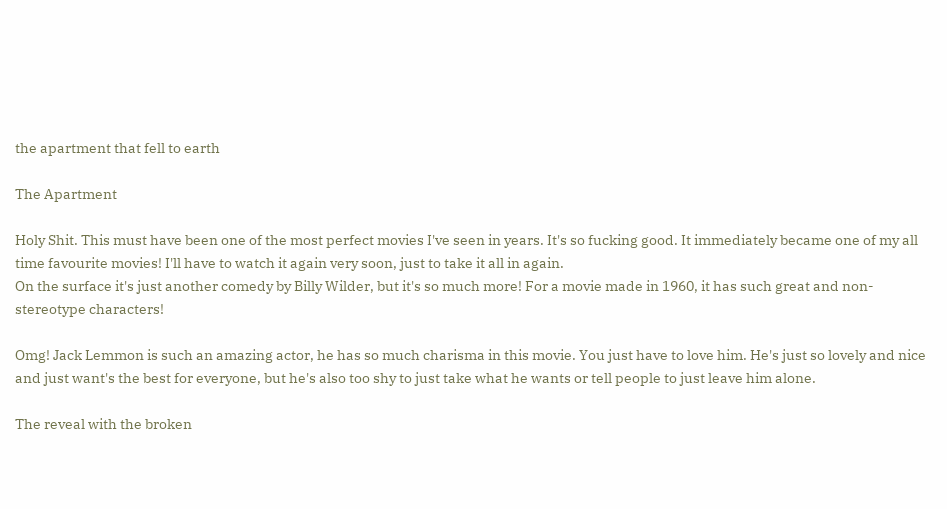the apartment that fell to earth

The Apartment

Holy Shit. This must have been one of the most perfect movies I've seen in years. It's so fucking good. It immediately became one of my all time favourite movies! I'll have to watch it again very soon, just to take it all in again.
On the surface it's just another comedy by Billy Wilder, but it's so much more! For a movie made in 1960, it has such great and non-stereotype characters!

Omg! Jack Lemmon is such an amazing actor, he has so much charisma in this movie. You just have to love him. He's just so lovely and nice and just want's the best for everyone, but he's also too shy to just take what he wants or tell people to just leave him alone.

The reveal with the broken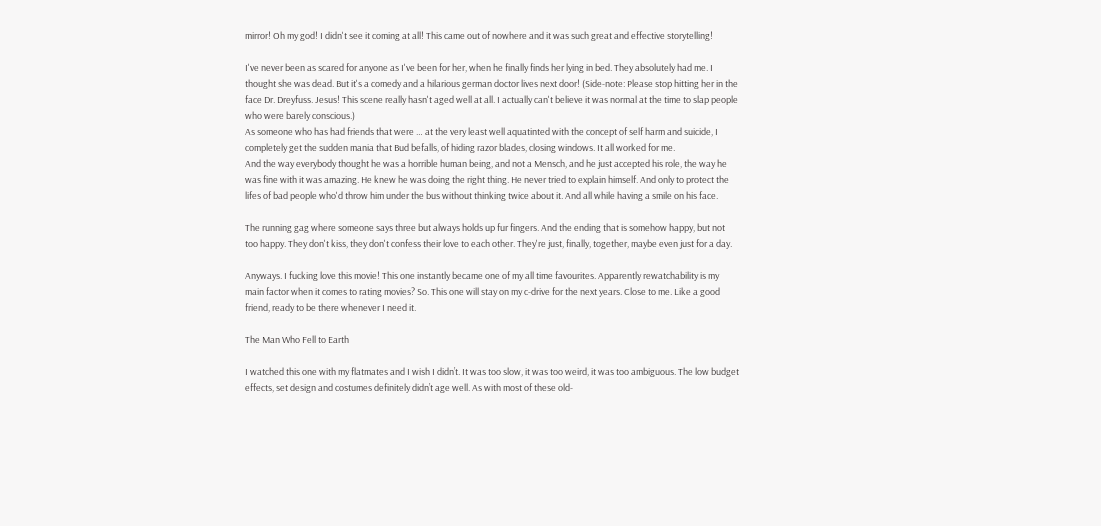mirror! Oh my god! I didn't see it coming at all! This came out of nowhere and it was such great and effective storytelling!

I've never been as scared for anyone as I've been for her, when he finally finds her lying in bed. They absolutely had me. I thought she was dead. But it's a comedy and a hilarious german doctor lives next door! (Side-note: Please stop hitting her in the face Dr. Dreyfuss. Jesus! This scene really hasn't aged well at all. I actually can't believe it was normal at the time to slap people who were barely conscious.)
As someone who has had friends that were … at the very least well aquatinted with the concept of self harm and suicide, I completely get the sudden mania that Bud befalls, of hiding razor blades, closing windows. It all worked for me.
And the way everybody thought he was a horrible human being, and not a Mensch, and he just accepted his role, the way he was fine with it was amazing. He knew he was doing the right thing. He never tried to explain himself. And only to protect the lifes of bad people who'd throw him under the bus without thinking twice about it. And all while having a smile on his face.

The running gag where someone says three but always holds up fur fingers. And the ending that is somehow happy, but not too happy. They don't kiss, they don't confess their love to each other. They're just, finally, together, maybe even just for a day.

Anyways. I fucking love this movie! This one instantly became one of my all time favourites. Apparently rewatchability is my main factor when it comes to rating movies? So. This one will stay on my c-drive for the next years. Close to me. Like a good friend, ready to be there whenever I need it.

The Man Who Fell to Earth

I watched this one with my flatmates and I wish I didn’t. It was too slow, it was too weird, it was too ambiguous. The low budget effects, set design and costumes definitely didn’t age well. As with most of these old-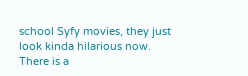school Syfy movies, they just look kinda hilarious now. There is a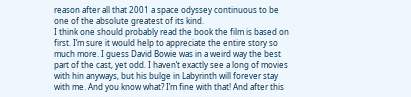reason after all that 2001 a space odyssey continuous to be one of the absolute greatest of its kind.
I think one should probably read the book the film is based on first. I’m sure it would help to appreciate the entire story so much more. I guess David Bowie was in a weird way the best part of the cast, yet odd. I haven’t exactly see a long of movies with hin anyways, but his bulge in Labyrinth will forever stay with me. And you know what? I’m fine with that! And after this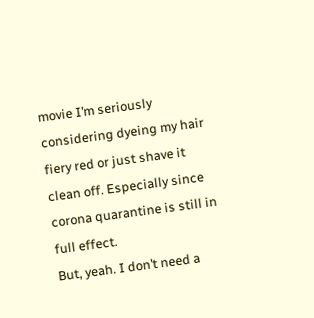movie I’m seriously considering dyeing my hair fiery red or just shave it clean off. Especially since corona quarantine is still in full effect.
But, yeah. I don’t need a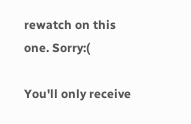rewatch on this one. Sorry:(

You'll only receive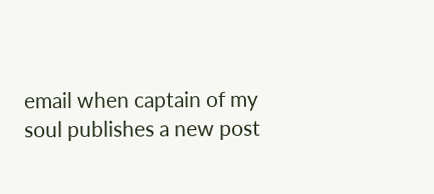email when captain of my soul publishes a new post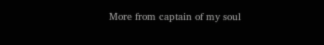More from captain of my soul